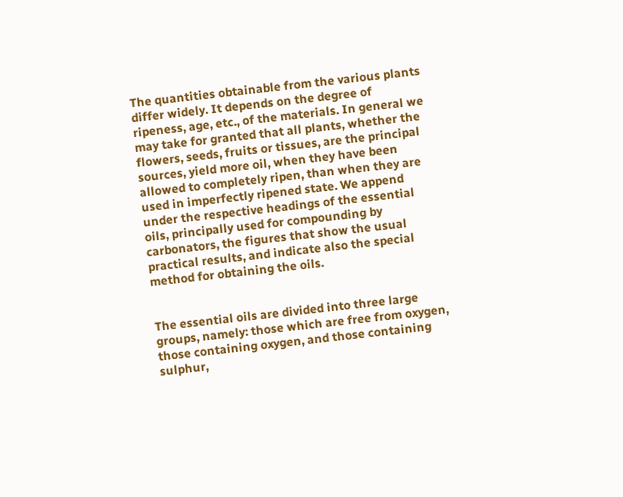The quantities obtainable from the various plants differ widely. It depends on the degree of ripeness, age, etc., of the materials. In general we may take for granted that all plants, whether the flowers, seeds, fruits or tissues, are the principal sources, yield more oil, when they have been allowed to completely ripen, than when they are used in imperfectly ripened state. We append under the respective headings of the essential oils, principally used for compounding by carbonators, the figures that show the usual practical results, and indicate also the special method for obtaining the oils.


The essential oils are divided into three large groups, namely: those which are free from oxygen, those containing oxygen, and those containing sulphur,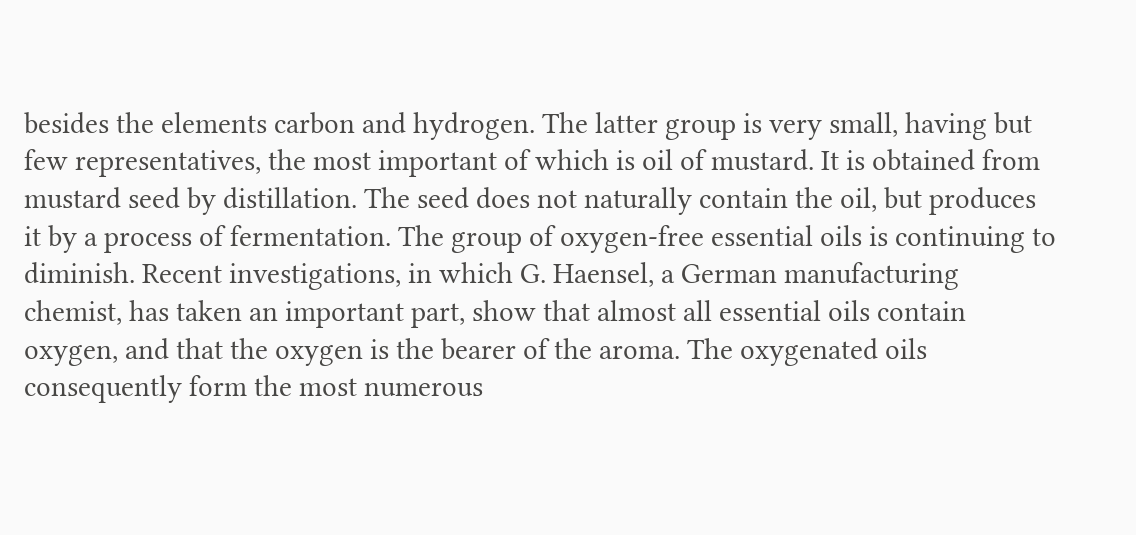besides the elements carbon and hydrogen. The latter group is very small, having but few representatives, the most important of which is oil of mustard. It is obtained from mustard seed by distillation. The seed does not naturally contain the oil, but produces it by a process of fermentation. The group of oxygen-free essential oils is continuing to diminish. Recent investigations, in which G. Haensel, a German manufacturing chemist, has taken an important part, show that almost all essential oils contain oxygen, and that the oxygen is the bearer of the aroma. The oxygenated oils consequently form the most numerous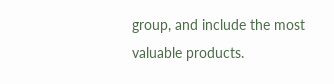group, and include the most valuable products.